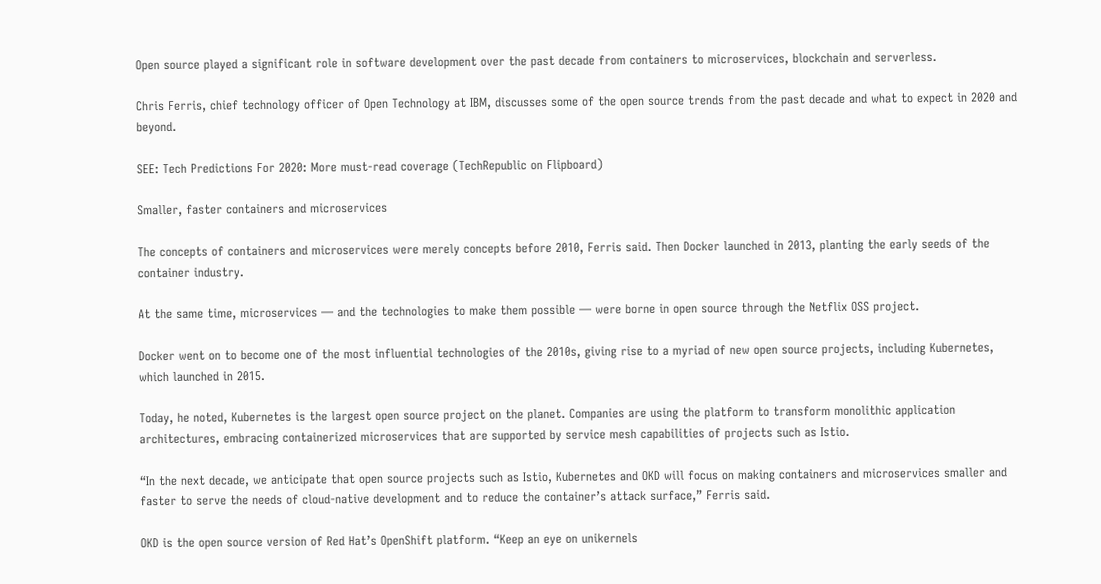Open source played a significant role in software development over the past decade from containers to microservices, blockchain and serverless.

Chris Ferris, chief technology officer of Open Technology at IBM, discusses some of the open source trends from the past decade and what to expect in 2020 and beyond.

SEE: Tech Predictions For 2020: More must-read coverage (TechRepublic on Flipboard)

Smaller, faster containers and microservices

The concepts of containers and microservices were merely concepts before 2010, Ferris said. Then Docker launched in 2013, planting the early seeds of the container industry.

At the same time, microservices — and the technologies to make them possible — were borne in open source through the Netflix OSS project.

Docker went on to become one of the most influential technologies of the 2010s, giving rise to a myriad of new open source projects, including Kubernetes, which launched in 2015.

Today, he noted, Kubernetes is the largest open source project on the planet. Companies are using the platform to transform monolithic application architectures, embracing containerized microservices that are supported by service mesh capabilities of projects such as Istio.

“In the next decade, we anticipate that open source projects such as Istio, Kubernetes and OKD will focus on making containers and microservices smaller and faster to serve the needs of cloud-native development and to reduce the container’s attack surface,” Ferris said.

OKD is the open source version of Red Hat’s OpenShift platform. “Keep an eye on unikernels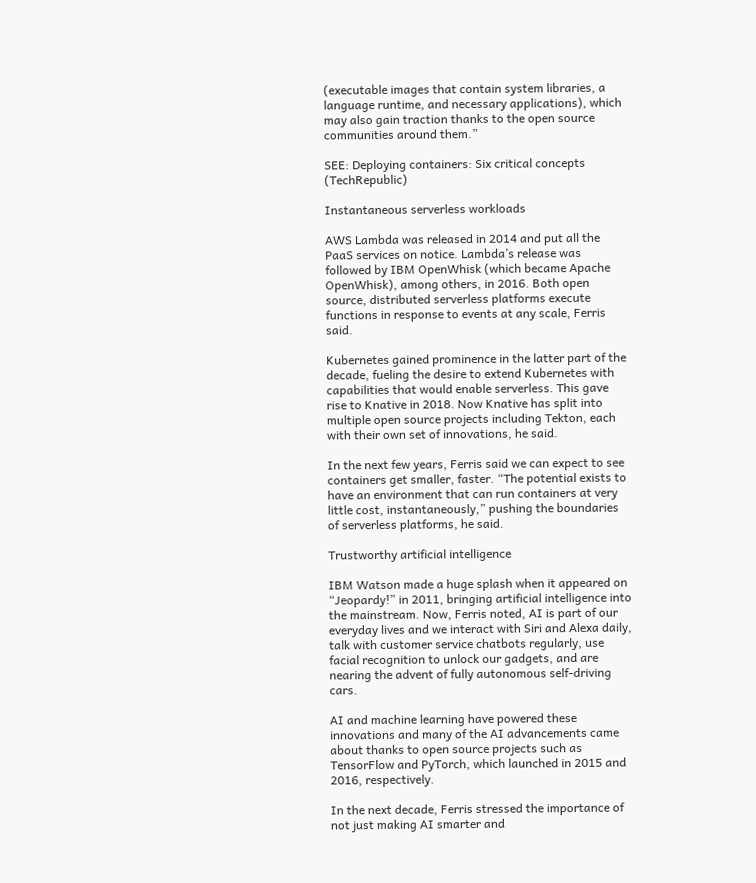(executable images that contain system libraries, a language runtime, and necessary applications), which may also gain traction thanks to the open source communities around them.”

SEE: Deploying containers: Six critical concepts (TechRepublic)

Instantaneous serverless workloads

AWS Lambda was released in 2014 and put all the PaaS services on notice. Lambda’s release was followed by IBM OpenWhisk (which became Apache OpenWhisk), among others, in 2016. Both open source, distributed serverless platforms execute functions in response to events at any scale, Ferris said.

Kubernetes gained prominence in the latter part of the decade, fueling the desire to extend Kubernetes with capabilities that would enable serverless. This gave rise to Knative in 2018. Now Knative has split into multiple open source projects including Tekton, each with their own set of innovations, he said.

In the next few years, Ferris said we can expect to see containers get smaller, faster. “The potential exists to have an environment that can run containers at very little cost, instantaneously,” pushing the boundaries of serverless platforms, he said.

Trustworthy artificial intelligence

IBM Watson made a huge splash when it appeared on “Jeopardy!” in 2011, bringing artificial intelligence into the mainstream. Now, Ferris noted, AI is part of our everyday lives and we interact with Siri and Alexa daily, talk with customer service chatbots regularly, use facial recognition to unlock our gadgets, and are nearing the advent of fully autonomous self-driving cars.

AI and machine learning have powered these innovations and many of the AI advancements came about thanks to open source projects such as TensorFlow and PyTorch, which launched in 2015 and 2016, respectively.

In the next decade, Ferris stressed the importance of not just making AI smarter and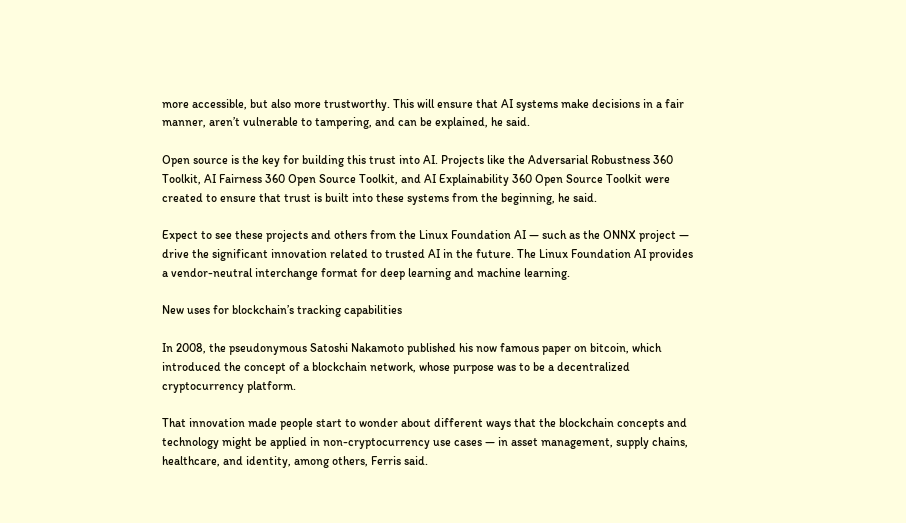more accessible, but also more trustworthy. This will ensure that AI systems make decisions in a fair manner, aren’t vulnerable to tampering, and can be explained, he said.

Open source is the key for building this trust into AI. Projects like the Adversarial Robustness 360 Toolkit, AI Fairness 360 Open Source Toolkit, and AI Explainability 360 Open Source Toolkit were created to ensure that trust is built into these systems from the beginning, he said.

Expect to see these projects and others from the Linux Foundation AI — such as the ONNX project — drive the significant innovation related to trusted AI in the future. The Linux Foundation AI provides a vendor-neutral interchange format for deep learning and machine learning.

New uses for blockchain’s tracking capabilities

In 2008, the pseudonymous Satoshi Nakamoto published his now famous paper on bitcoin, which introduced the concept of a blockchain network, whose purpose was to be a decentralized cryptocurrency platform.

That innovation made people start to wonder about different ways that the blockchain concepts and technology might be applied in non-cryptocurrency use cases — in asset management, supply chains, healthcare, and identity, among others, Ferris said.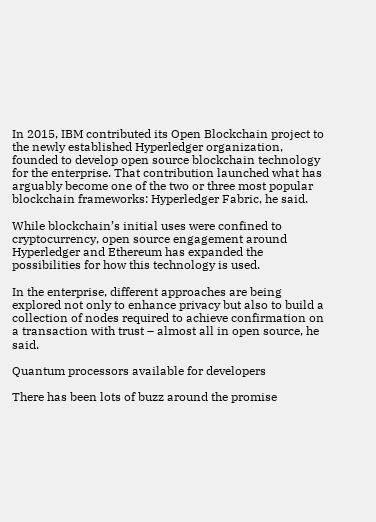In 2015, IBM contributed its Open Blockchain project to the newly established Hyperledger organization, founded to develop open source blockchain technology for the enterprise. That contribution launched what has arguably become one of the two or three most popular blockchain frameworks: Hyperledger Fabric, he said.

While blockchain’s initial uses were confined to cryptocurrency, open source engagement around Hyperledger and Ethereum has expanded the possibilities for how this technology is used.

In the enterprise, different approaches are being explored not only to enhance privacy but also to build a collection of nodes required to achieve confirmation on a transaction with trust – almost all in open source, he said.

Quantum processors available for developers

There has been lots of buzz around the promise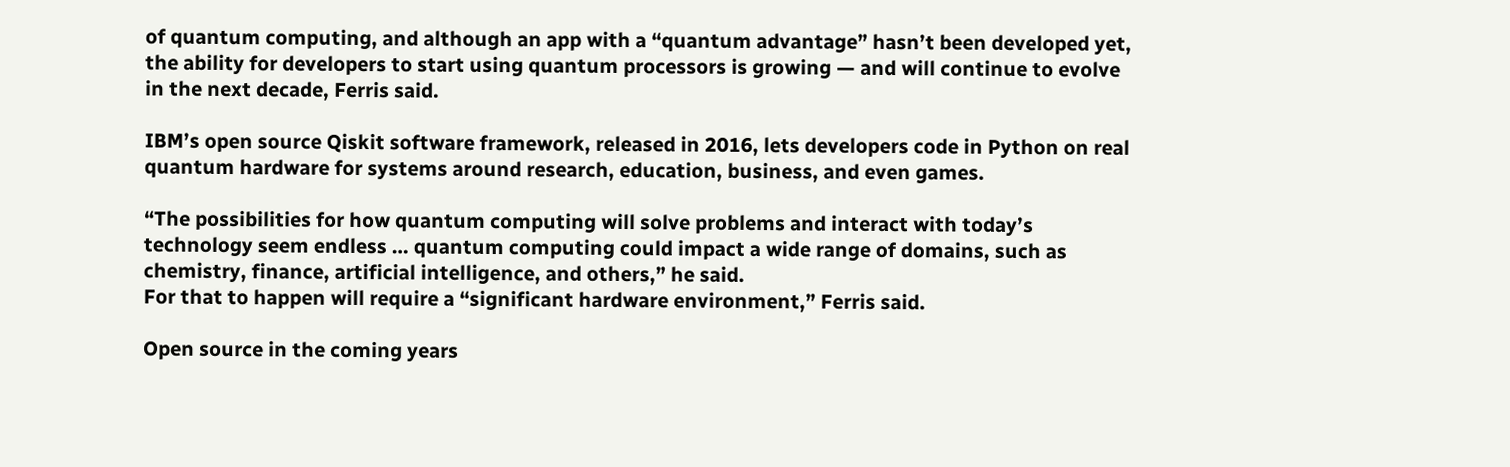of quantum computing, and although an app with a “quantum advantage” hasn’t been developed yet, the ability for developers to start using quantum processors is growing — and will continue to evolve in the next decade, Ferris said.

IBM’s open source Qiskit software framework, released in 2016, lets developers code in Python on real quantum hardware for systems around research, education, business, and even games.

“The possibilities for how quantum computing will solve problems and interact with today’s technology seem endless … quantum computing could impact a wide range of domains, such as chemistry, finance, artificial intelligence, and others,” he said.
For that to happen will require a “significant hardware environment,” Ferris said.

Open source in the coming years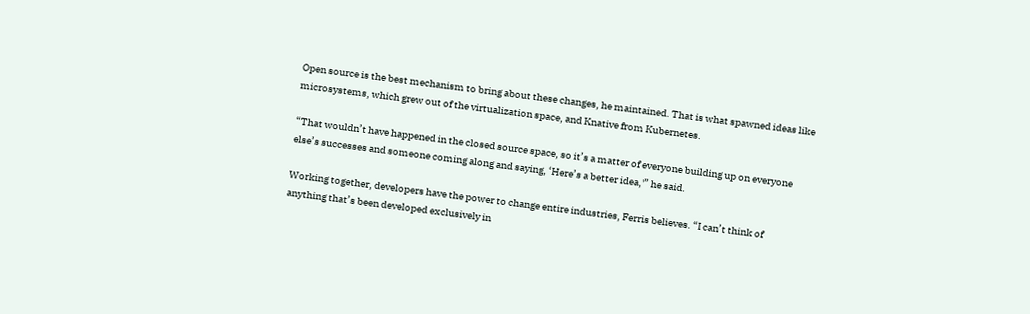Open source is the best mechanism to bring about these changes, he maintained. That is what spawned ideas like microsystems, which grew out of the virtualization space, and Knative from Kubernetes.

“That wouldn’t have happened in the closed source space, so it’s a matter of everyone building up on everyone else’s successes and someone coming along and saying, ‘Here’s a better idea,'” he said.

Working together, developers have the power to change entire industries, Ferris believes. “I can’t think of anything that’s been developed exclusively in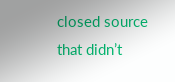closed source that didn’t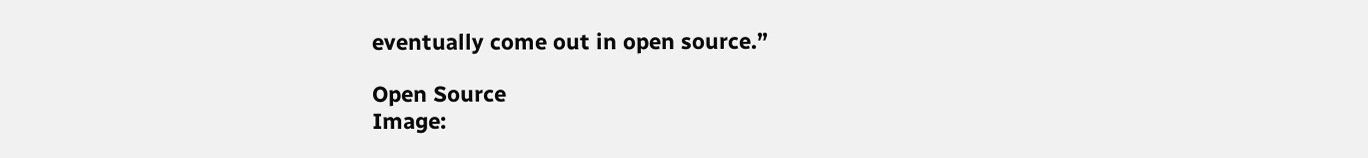eventually come out in open source.”

Open Source
Image: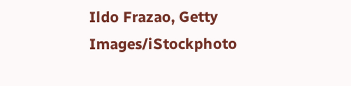Ildo Frazao, Getty Images/iStockphoto